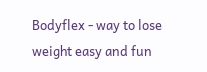Bodyflex - way to lose weight easy and fun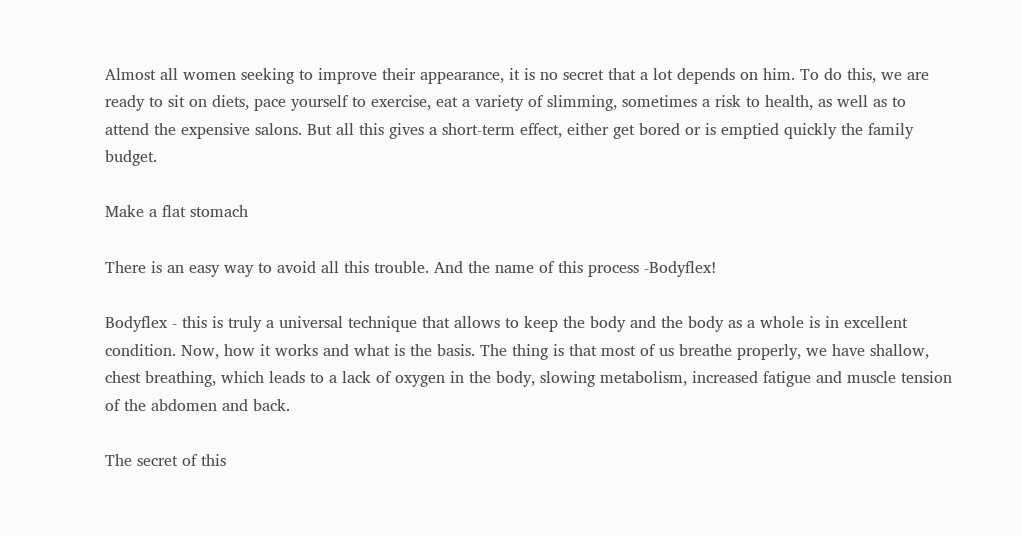Almost all women seeking to improve their appearance, it is no secret that a lot depends on him. To do this, we are ready to sit on diets, pace yourself to exercise, eat a variety of slimming, sometimes a risk to health, as well as to attend the expensive salons. But all this gives a short-term effect, either get bored or is emptied quickly the family budget.

Make a flat stomach

There is an easy way to avoid all this trouble. And the name of this process -Bodyflex!

Bodyflex - this is truly a universal technique that allows to keep the body and the body as a whole is in excellent condition. Now, how it works and what is the basis. The thing is that most of us breathe properly, we have shallow, chest breathing, which leads to a lack of oxygen in the body, slowing metabolism, increased fatigue and muscle tension of the abdomen and back.

The secret of this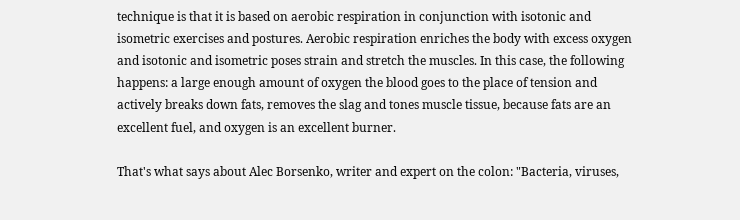technique is that it is based on aerobic respiration in conjunction with isotonic and isometric exercises and postures. Aerobic respiration enriches the body with excess oxygen and isotonic and isometric poses strain and stretch the muscles. In this case, the following happens: a large enough amount of oxygen the blood goes to the place of tension and actively breaks down fats, removes the slag and tones muscle tissue, because fats are an excellent fuel, and oxygen is an excellent burner.

That's what says about Alec Borsenko, writer and expert on the colon: "Bacteria, viruses,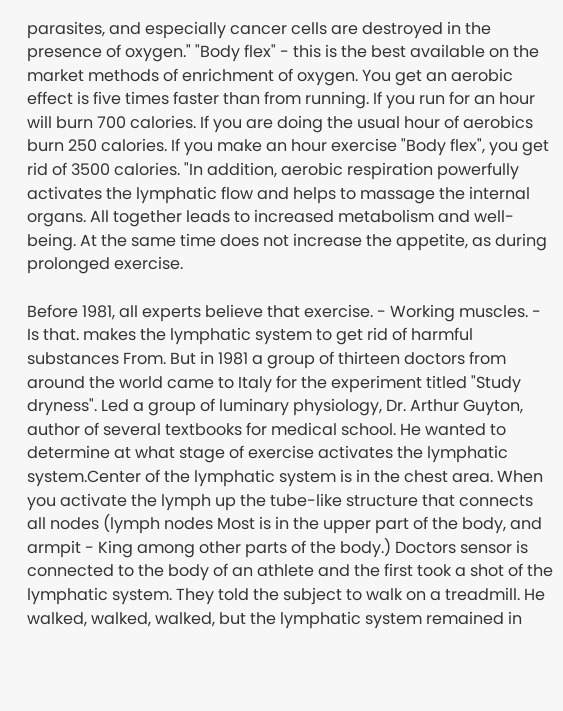parasites, and especially cancer cells are destroyed in the presence of oxygen." "Body flex" - this is the best available on the market methods of enrichment of oxygen. You get an aerobic effect is five times faster than from running. If you run for an hour will burn 700 calories. If you are doing the usual hour of aerobics burn 250 calories. If you make an hour exercise "Body flex", you get rid of 3500 calories. "In addition, aerobic respiration powerfully activates the lymphatic flow and helps to massage the internal organs. All together leads to increased metabolism and well-being. At the same time does not increase the appetite, as during prolonged exercise.

Before 1981, all experts believe that exercise. - Working muscles. - Is that. makes the lymphatic system to get rid of harmful substances From. But in 1981 a group of thirteen doctors from around the world came to Italy for the experiment titled "Study dryness". Led a group of luminary physiology, Dr. Arthur Guyton, author of several textbooks for medical school. He wanted to determine at what stage of exercise activates the lymphatic system.Center of the lymphatic system is in the chest area. When you activate the lymph up the tube-like structure that connects all nodes (lymph nodes Most is in the upper part of the body, and armpit - King among other parts of the body.) Doctors sensor is connected to the body of an athlete and the first took a shot of the lymphatic system. They told the subject to walk on a treadmill. He walked, walked, walked, but the lymphatic system remained in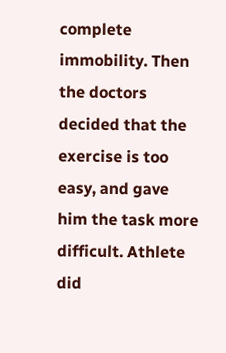complete immobility. Then the doctors decided that the exercise is too easy, and gave him the task more difficult. Athlete did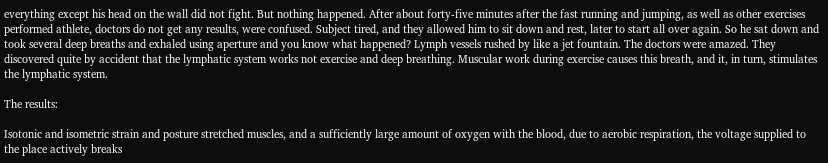everything except his head on the wall did not fight. But nothing happened. After about forty-five minutes after the fast running and jumping, as well as other exercises performed athlete, doctors do not get any results, were confused. Subject tired, and they allowed him to sit down and rest, later to start all over again. So he sat down and took several deep breaths and exhaled using aperture and you know what happened? Lymph vessels rushed by like a jet fountain. The doctors were amazed. They discovered quite by accident that the lymphatic system works not exercise and deep breathing. Muscular work during exercise causes this breath, and it, in turn, stimulates the lymphatic system.

The results:

Isotonic and isometric strain and posture stretched muscles, and a sufficiently large amount of oxygen with the blood, due to aerobic respiration, the voltage supplied to the place actively breaks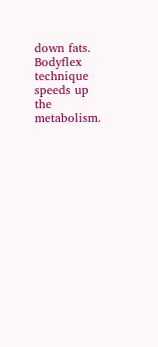down fats.
Bodyflex technique speeds up the metabolism.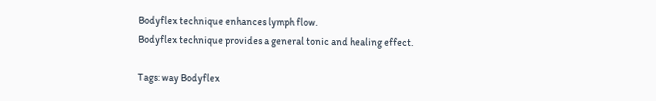Bodyflex technique enhances lymph flow.
Bodyflex technique provides a general tonic and healing effect.

Tags: way Bodyflex